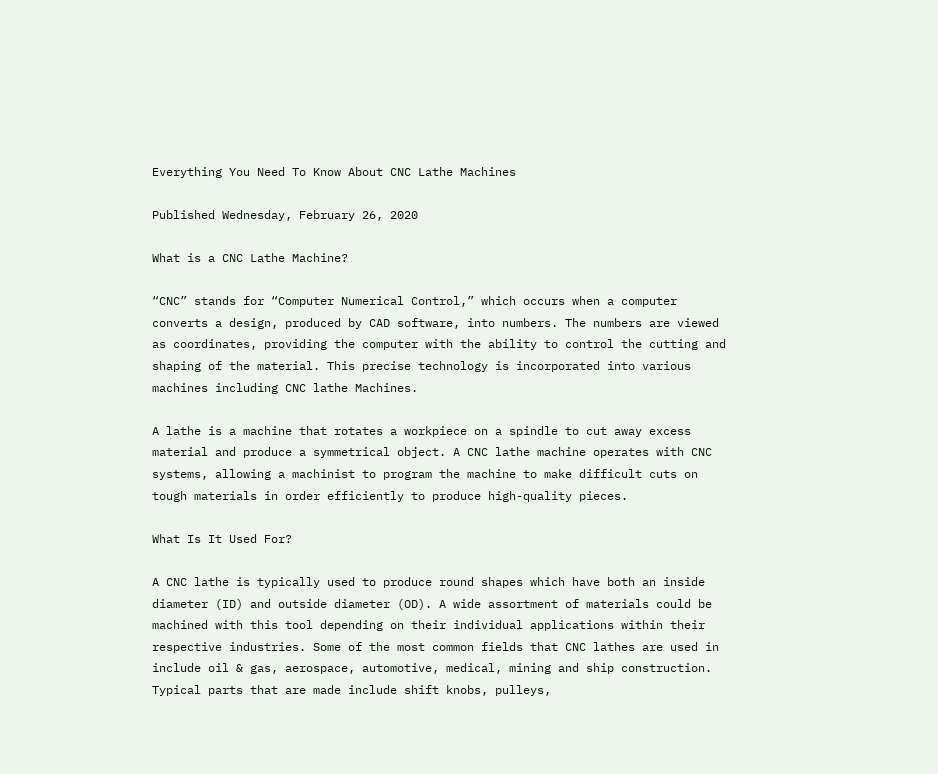Everything You Need To Know About CNC Lathe Machines

Published Wednesday, February 26, 2020

What is a CNC Lathe Machine?

“CNC” stands for “Computer Numerical Control,” which occurs when a computer converts a design, produced by CAD software, into numbers. The numbers are viewed as coordinates, providing the computer with the ability to control the cutting and shaping of the material. This precise technology is incorporated into various machines including CNC lathe Machines.

A lathe is a machine that rotates a workpiece on a spindle to cut away excess material and produce a symmetrical object. A CNC lathe machine operates with CNC systems, allowing a machinist to program the machine to make difficult cuts on tough materials in order efficiently to produce high-quality pieces.

What Is It Used For?

A CNC lathe is typically used to produce round shapes which have both an inside diameter (ID) and outside diameter (OD). A wide assortment of materials could be machined with this tool depending on their individual applications within their respective industries. Some of the most common fields that CNC lathes are used in include oil & gas, aerospace, automotive, medical, mining and ship construction. Typical parts that are made include shift knobs, pulleys,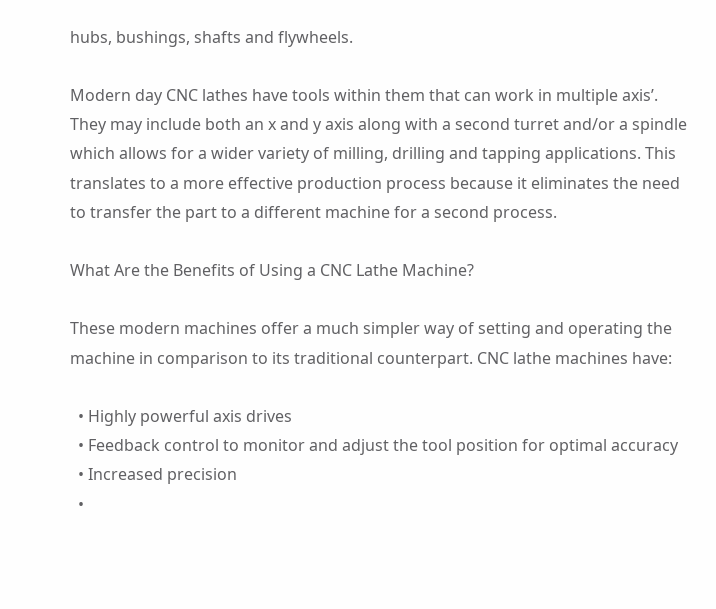hubs, bushings, shafts and flywheels.

Modern day CNC lathes have tools within them that can work in multiple axis’. They may include both an x and y axis along with a second turret and/or a spindle which allows for a wider variety of milling, drilling and tapping applications. This translates to a more effective production process because it eliminates the need to transfer the part to a different machine for a second process.

What Are the Benefits of Using a CNC Lathe Machine?

These modern machines offer a much simpler way of setting and operating the machine in comparison to its traditional counterpart. CNC lathe machines have:

  • Highly powerful axis drives
  • Feedback control to monitor and adjust the tool position for optimal accuracy
  • Increased precision
  •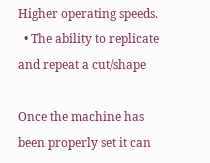Higher operating speeds.
  • The ability to replicate and repeat a cut/shape

Once the machine has been properly set it can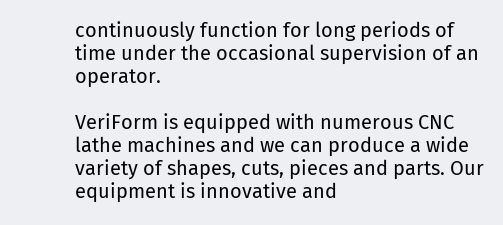continuously function for long periods of time under the occasional supervision of an operator.

VeriForm is equipped with numerous CNC lathe machines and we can produce a wide variety of shapes, cuts, pieces and parts. Our equipment is innovative and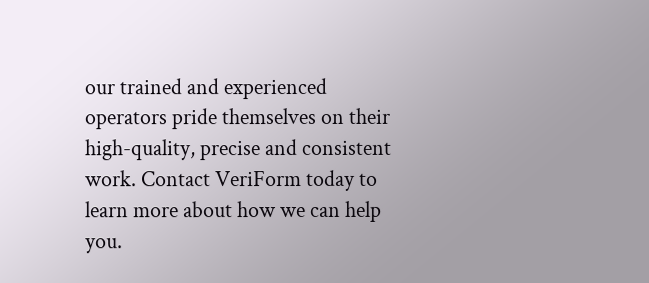our trained and experienced operators pride themselves on their high-quality, precise and consistent work. Contact VeriForm today to learn more about how we can help you.